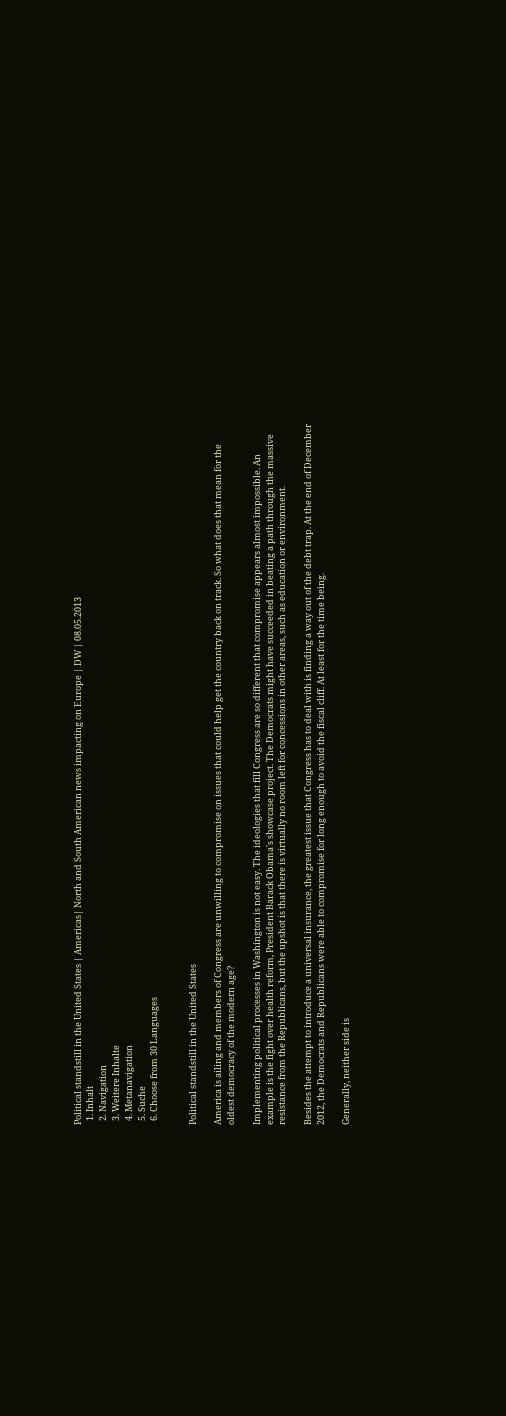Political standstill in the United States | Americas| North and South American news impacting on Europe | DW | 08.05.2013
  1. Inhalt
  2. Navigation
  3. Weitere Inhalte
  4. Metanavigation
  5. Suche
  6. Choose from 30 Languages


Political standstill in the United States

America is ailing and members of Congress are unwilling to compromise on issues that could help get the country back on track. So what does that mean for the oldest democracy of the modern age?

Implementing political processes in Washington is not easy. The ideologies that fill Congress are so different that compromise appears almost impossible. An example is the fight over health reform, President Barack Obama's showcase project. The Democrats might have succeeded in beating a path through the massive resistance from the Republicans, but the upshot is that there is virtually no room left for concessions in other areas, such as education or environment.

Besides the attempt to introduce a universal insurance, the greatest issue that Congress has to deal with is finding a way out of the debt trap. At the end of December 2012, the Democrats and Republicans were able to compromise for long enough to avoid the fiscal cliff. At least for the time being.

Generally, neither side is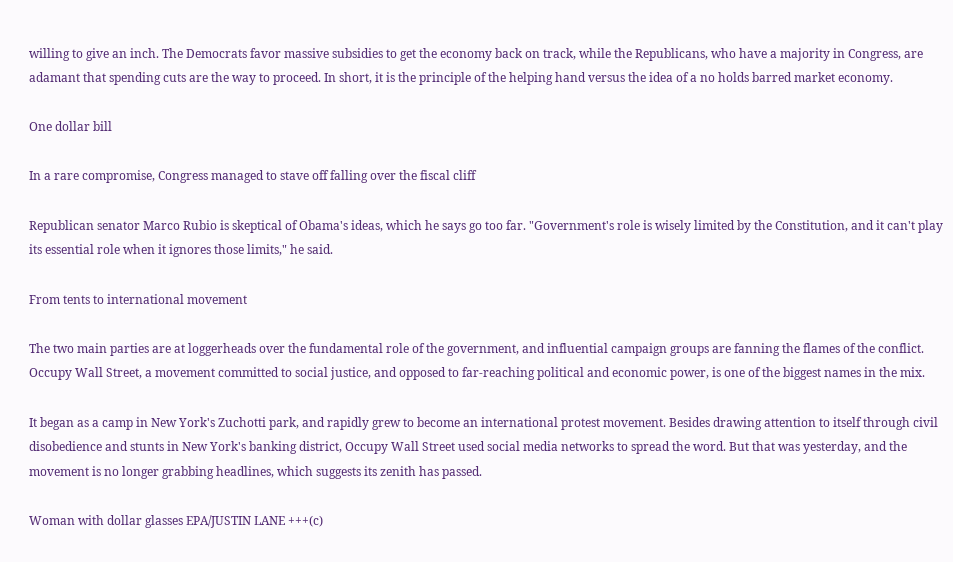willing to give an inch. The Democrats favor massive subsidies to get the economy back on track, while the Republicans, who have a majority in Congress, are adamant that spending cuts are the way to proceed. In short, it is the principle of the helping hand versus the idea of a no holds barred market economy.

One dollar bill

In a rare compromise, Congress managed to stave off falling over the fiscal cliff

Republican senator Marco Rubio is skeptical of Obama's ideas, which he says go too far. "Government's role is wisely limited by the Constitution, and it can't play its essential role when it ignores those limits," he said.

From tents to international movement

The two main parties are at loggerheads over the fundamental role of the government, and influential campaign groups are fanning the flames of the conflict. Occupy Wall Street, a movement committed to social justice, and opposed to far-reaching political and economic power, is one of the biggest names in the mix.

It began as a camp in New York's Zuchotti park, and rapidly grew to become an international protest movement. Besides drawing attention to itself through civil disobedience and stunts in New York's banking district, Occupy Wall Street used social media networks to spread the word. But that was yesterday, and the movement is no longer grabbing headlines, which suggests its zenith has passed.

Woman with dollar glasses EPA/JUSTIN LANE +++(c)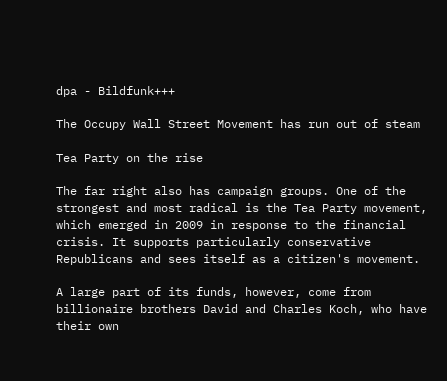dpa - Bildfunk+++

The Occupy Wall Street Movement has run out of steam

Tea Party on the rise

The far right also has campaign groups. One of the strongest and most radical is the Tea Party movement, which emerged in 2009 in response to the financial crisis. It supports particularly conservative Republicans and sees itself as a citizen's movement.

A large part of its funds, however, come from billionaire brothers David and Charles Koch, who have their own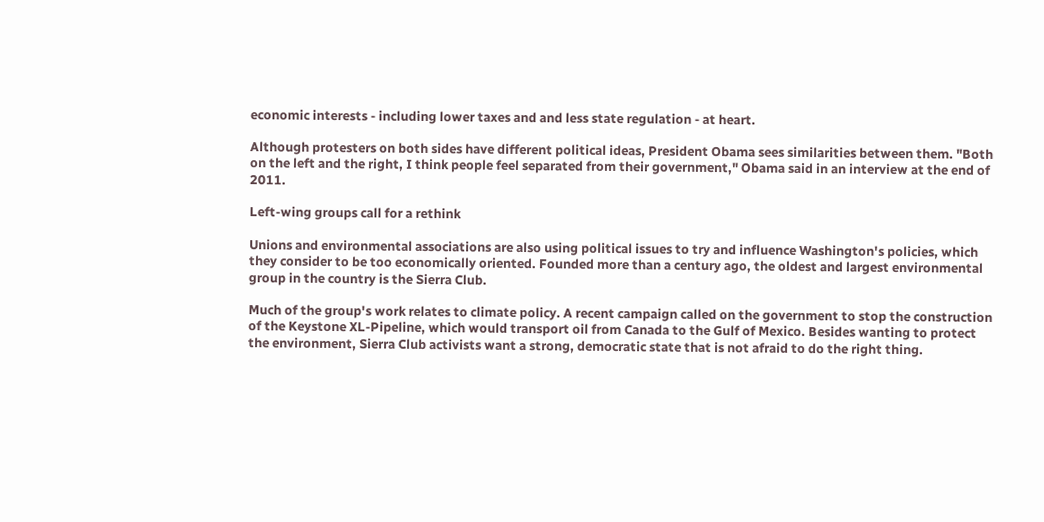economic interests - including lower taxes and and less state regulation - at heart.

Although protesters on both sides have different political ideas, President Obama sees similarities between them. "Both on the left and the right, I think people feel separated from their government," Obama said in an interview at the end of 2011.

Left-wing groups call for a rethink

Unions and environmental associations are also using political issues to try and influence Washington's policies, which they consider to be too economically oriented. Founded more than a century ago, the oldest and largest environmental group in the country is the Sierra Club.

Much of the group's work relates to climate policy. A recent campaign called on the government to stop the construction of the Keystone XL-Pipeline, which would transport oil from Canada to the Gulf of Mexico. Besides wanting to protect the environment, Sierra Club activists want a strong, democratic state that is not afraid to do the right thing.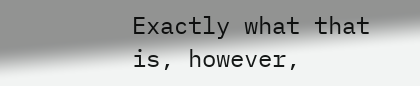Exactly what that is, however,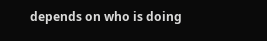depends on who is doing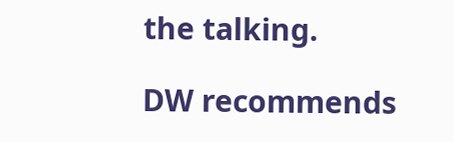the talking.

DW recommends